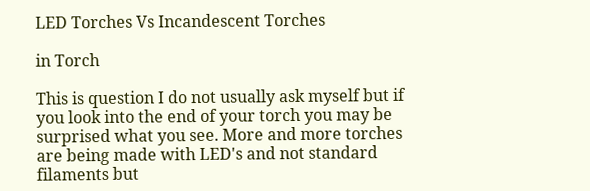LED Torches Vs Incandescent Torches

in Torch

This is question I do not usually ask myself but if you look into the end of your torch you may be surprised what you see. More and more torches are being made with LED's and not standard filaments but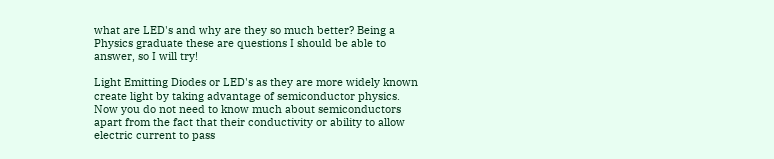what are LED's and why are they so much better? Being a Physics graduate these are questions I should be able to answer, so I will try!

Light Emitting Diodes or LED's as they are more widely known create light by taking advantage of semiconductor physics. Now you do not need to know much about semiconductors apart from the fact that their conductivity or ability to allow electric current to pass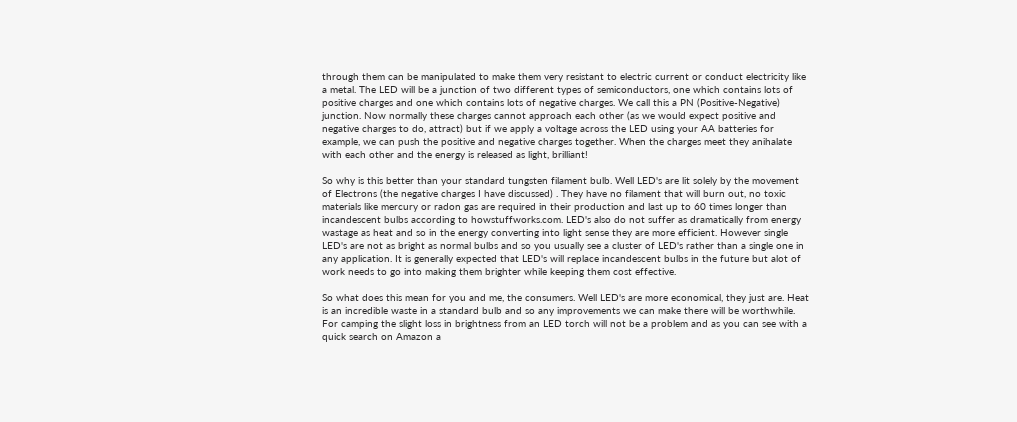through them can be manipulated to make them very resistant to electric current or conduct electricity like a metal. The LED will be a junction of two different types of semiconductors, one which contains lots of positive charges and one which contains lots of negative charges. We call this a PN (Positive-Negative) junction. Now normally these charges cannot approach each other (as we would expect positive and negative charges to do, attract) but if we apply a voltage across the LED using your AA batteries for example, we can push the positive and negative charges together. When the charges meet they anihalate with each other and the energy is released as light, brilliant!

So why is this better than your standard tungsten filament bulb. Well LED's are lit solely by the movement of Electrons (the negative charges I have discussed) . They have no filament that will burn out, no toxic materials like mercury or radon gas are required in their production and last up to 60 times longer than incandescent bulbs according to howstuffworks.com. LED's also do not suffer as dramatically from energy wastage as heat and so in the energy converting into light sense they are more efficient. However single LED's are not as bright as normal bulbs and so you usually see a cluster of LED's rather than a single one in any application. It is generally expected that LED's will replace incandescent bulbs in the future but alot of work needs to go into making them brighter while keeping them cost effective.

So what does this mean for you and me, the consumers. Well LED's are more economical, they just are. Heat is an incredible waste in a standard bulb and so any improvements we can make there will be worthwhile. For camping the slight loss in brightness from an LED torch will not be a problem and as you can see with a quick search on Amazon a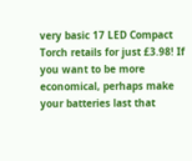very basic 17 LED Compact Torch retails for just £3.98! If you want to be more economical, perhaps make your batteries last that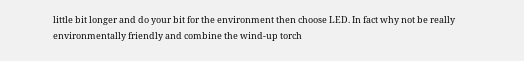little bit longer and do your bit for the environment then choose LED. In fact why not be really environmentally friendly and combine the wind-up torch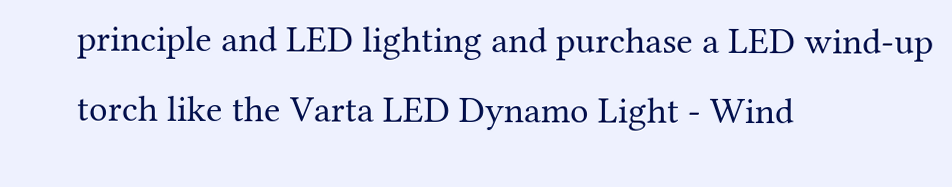principle and LED lighting and purchase a LED wind-up torch like the Varta LED Dynamo Light - Wind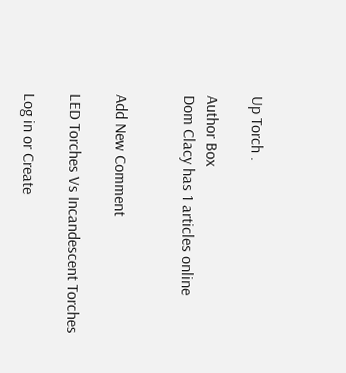Up Torch .

Author Box
Dom Clacy has 1 articles online


Add New Comment

LED Torches Vs Incandescent Torches

Log in or Create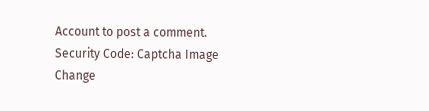Account to post a comment.
Security Code: Captcha Image Change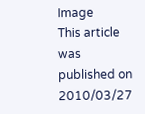Image
This article was published on 2010/03/27